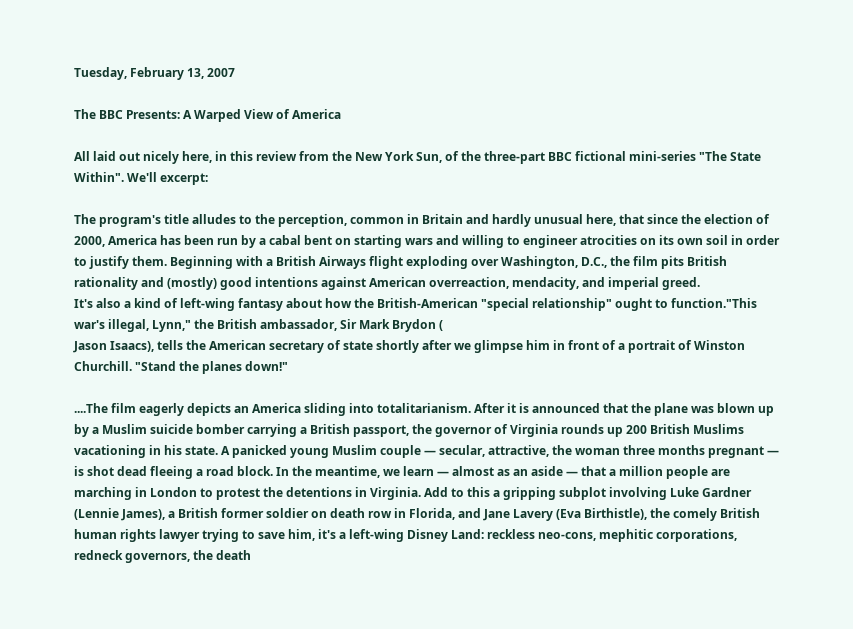Tuesday, February 13, 2007

The BBC Presents: A Warped View of America

All laid out nicely here, in this review from the New York Sun, of the three-part BBC fictional mini-series "The State Within". We'll excerpt:

The program's title alludes to the perception, common in Britain and hardly unusual here, that since the election of 2000, America has been run by a cabal bent on starting wars and willing to engineer atrocities on its own soil in order to justify them. Beginning with a British Airways flight exploding over Washington, D.C., the film pits British rationality and (mostly) good intentions against American overreaction, mendacity, and imperial greed.
It's also a kind of left-wing fantasy about how the British-American "special relationship" ought to function."This war's illegal, Lynn," the British ambassador, Sir Mark Brydon (
Jason Isaacs), tells the American secretary of state shortly after we glimpse him in front of a portrait of Winston Churchill. "Stand the planes down!"

....The film eagerly depicts an America sliding into totalitarianism. After it is announced that the plane was blown up by a Muslim suicide bomber carrying a British passport, the governor of Virginia rounds up 200 British Muslims vacationing in his state. A panicked young Muslim couple — secular, attractive, the woman three months pregnant — is shot dead fleeing a road block. In the meantime, we learn — almost as an aside — that a million people are marching in London to protest the detentions in Virginia. Add to this a gripping subplot involving Luke Gardner (Lennie James), a British former soldier on death row in Florida, and Jane Lavery (Eva Birthistle), the comely British human rights lawyer trying to save him, it's a left-wing Disney Land: reckless neo-cons, mephitic corporations, redneck governors, the death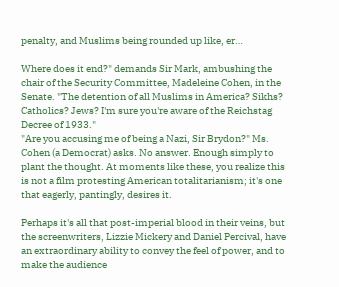penalty, and Muslims being rounded up like, er…

Where does it end?" demands Sir Mark, ambushing the chair of the Security Committee, Madeleine Cohen, in the Senate. "The detention of all Muslims in America? Sikhs? Catholics? Jews? I'm sure you're aware of the Reichstag Decree of 1933."
"Are you accusing me of being a Nazi, Sir Brydon?" Ms. Cohen (a Democrat) asks. No answer. Enough simply to plant the thought. At moments like these, you realize this is not a film protesting American totalitarianism; it's one that eagerly, pantingly, desires it.

Perhaps it's all that post-imperial blood in their veins, but the screenwriters, Lizzie Mickery and Daniel Percival, have an extraordinary ability to convey the feel of power, and to make the audience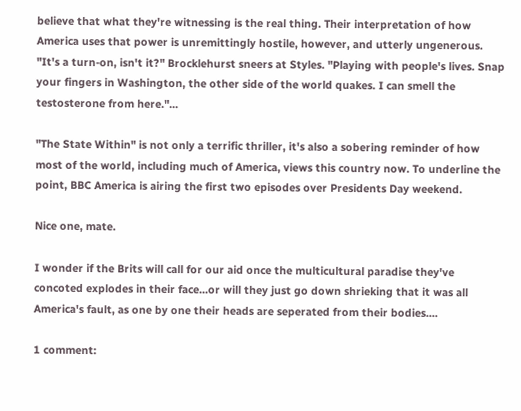believe that what they're witnessing is the real thing. Their interpretation of how America uses that power is unremittingly hostile, however, and utterly ungenerous. "It's a turn-on, isn't it?" Brocklehurst sneers at Styles. "Playing with people's lives. Snap your fingers in Washington, the other side of the world quakes. I can smell the testosterone from here."...

"The State Within" is not only a terrific thriller, it's also a sobering reminder of how most of the world, including much of America, views this country now. To underline the point, BBC America is airing the first two episodes over Presidents Day weekend.

Nice one, mate.

I wonder if the Brits will call for our aid once the multicultural paradise they've concoted explodes in their face...or will they just go down shrieking that it was all America's fault, as one by one their heads are seperated from their bodies....

1 comment: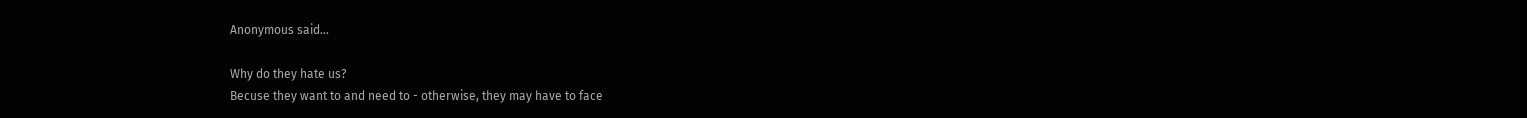Anonymous said...

Why do they hate us?
Becuse they want to and need to - otherwise, they may have to face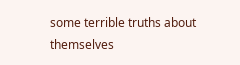some terrible truths about themselves